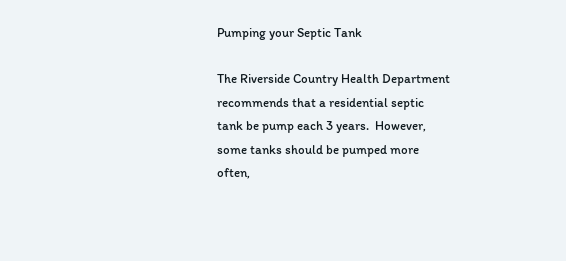Pumping your Septic Tank

The Riverside Country Health Department recommends that a residential septic tank be pump each 3 years.  However, some tanks should be pumped more often,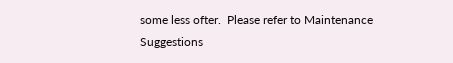some less ofter.  Please refer to Maintenance Suggestions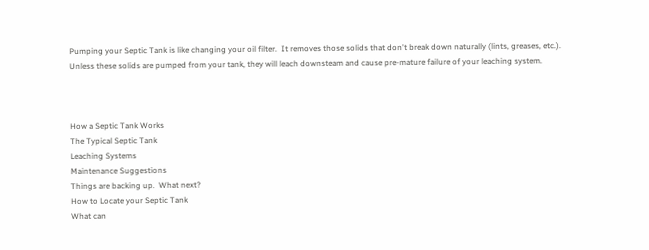Pumping your Septic Tank is like changing your oil filter.  It removes those solids that don't break down naturally (lints, greases, etc.).  Unless these solids are pumped from your tank, they will leach downsteam and cause pre-mature failure of your leaching system.



How a Septic Tank Works
The Typical Septic Tank
Leaching Systems
Maintenance Suggestions
Things are backing up.  What next?
How to Locate your Septic Tank
What can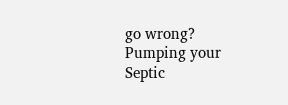go wrong?
Pumping your Septic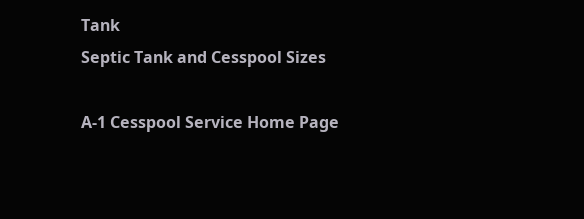Tank
Septic Tank and Cesspool Sizes

A-1 Cesspool Service Home Page